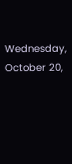Wednesday, October 20,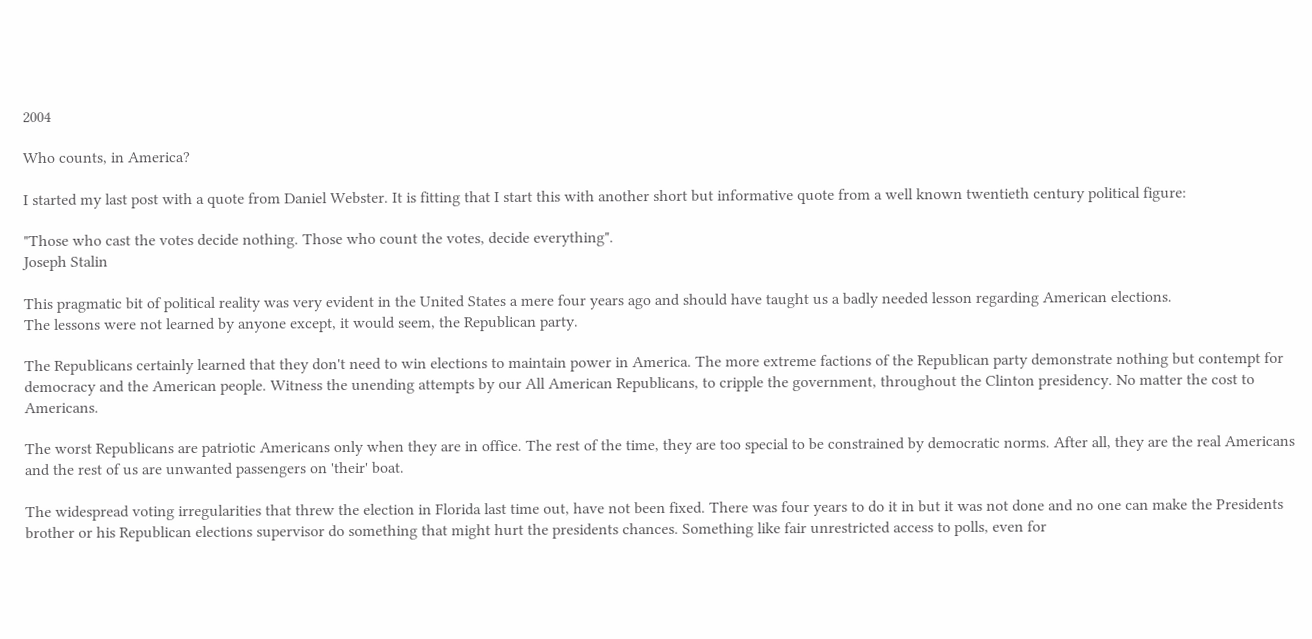2004

Who counts, in America?

I started my last post with a quote from Daniel Webster. It is fitting that I start this with another short but informative quote from a well known twentieth century political figure:

"Those who cast the votes decide nothing. Those who count the votes, decide everything".
Joseph Stalin

This pragmatic bit of political reality was very evident in the United States a mere four years ago and should have taught us a badly needed lesson regarding American elections.
The lessons were not learned by anyone except, it would seem, the Republican party.

The Republicans certainly learned that they don't need to win elections to maintain power in America. The more extreme factions of the Republican party demonstrate nothing but contempt for democracy and the American people. Witness the unending attempts by our All American Republicans, to cripple the government, throughout the Clinton presidency. No matter the cost to Americans.

The worst Republicans are patriotic Americans only when they are in office. The rest of the time, they are too special to be constrained by democratic norms. After all, they are the real Americans and the rest of us are unwanted passengers on 'their' boat.

The widespread voting irregularities that threw the election in Florida last time out, have not been fixed. There was four years to do it in but it was not done and no one can make the Presidents brother or his Republican elections supervisor do something that might hurt the presidents chances. Something like fair unrestricted access to polls, even for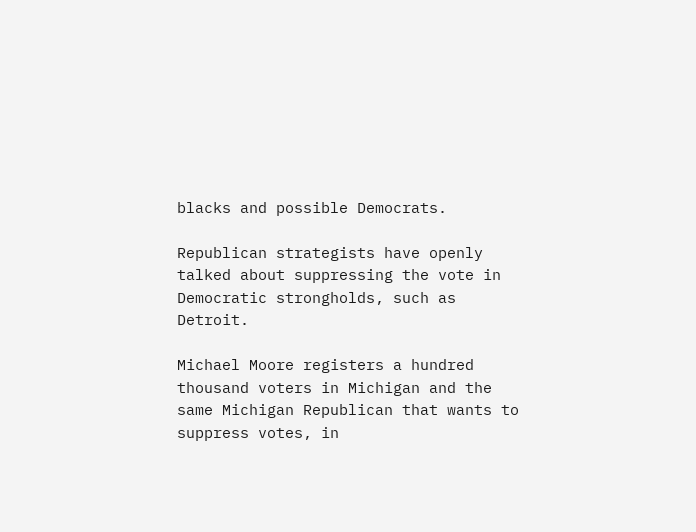blacks and possible Democrats.

Republican strategists have openly talked about suppressing the vote in Democratic strongholds, such as Detroit.

Michael Moore registers a hundred thousand voters in Michigan and the same Michigan Republican that wants to suppress votes, in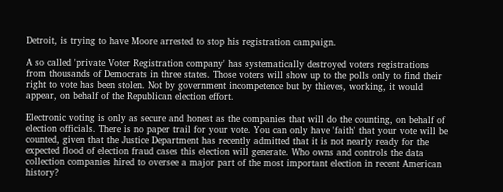Detroit, is trying to have Moore arrested to stop his registration campaign.

A so called 'private Voter Registration company' has systematically destroyed voters registrations from thousands of Democrats in three states. Those voters will show up to the polls only to find their right to vote has been stolen. Not by government incompetence but by thieves, working, it would appear, on behalf of the Republican election effort.

Electronic voting is only as secure and honest as the companies that will do the counting, on behalf of election officials. There is no paper trail for your vote. You can only have 'faith' that your vote will be counted, given that the Justice Department has recently admitted that it is not nearly ready for the expected flood of election fraud cases this election will generate. Who owns and controls the data collection companies hired to oversee a major part of the most important election in recent American history?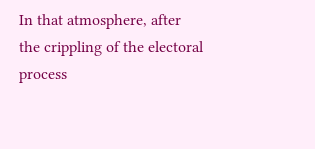In that atmosphere, after the crippling of the electoral process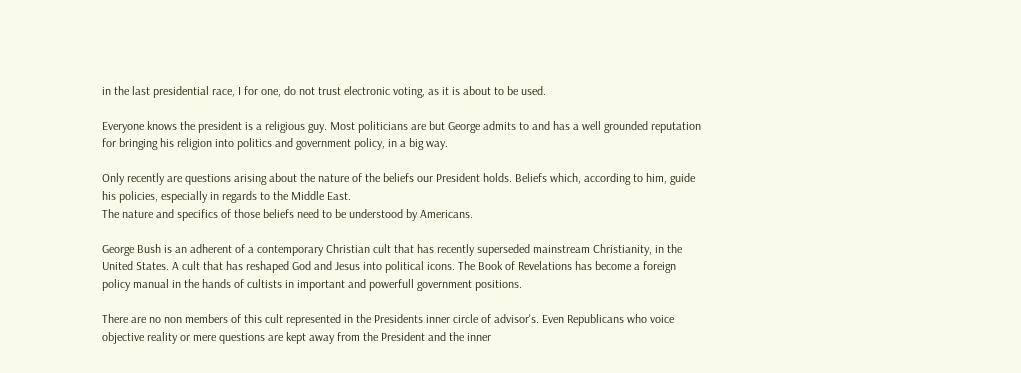in the last presidential race, I for one, do not trust electronic voting, as it is about to be used.

Everyone knows the president is a religious guy. Most politicians are but George admits to and has a well grounded reputation for bringing his religion into politics and government policy, in a big way.

Only recently are questions arising about the nature of the beliefs our President holds. Beliefs which, according to him, guide his policies, especially in regards to the Middle East.
The nature and specifics of those beliefs need to be understood by Americans.

George Bush is an adherent of a contemporary Christian cult that has recently superseded mainstream Christianity, in the United States. A cult that has reshaped God and Jesus into political icons. The Book of Revelations has become a foreign policy manual in the hands of cultists in important and powerfull government positions.

There are no non members of this cult represented in the Presidents inner circle of advisor's. Even Republicans who voice objective reality or mere questions are kept away from the President and the inner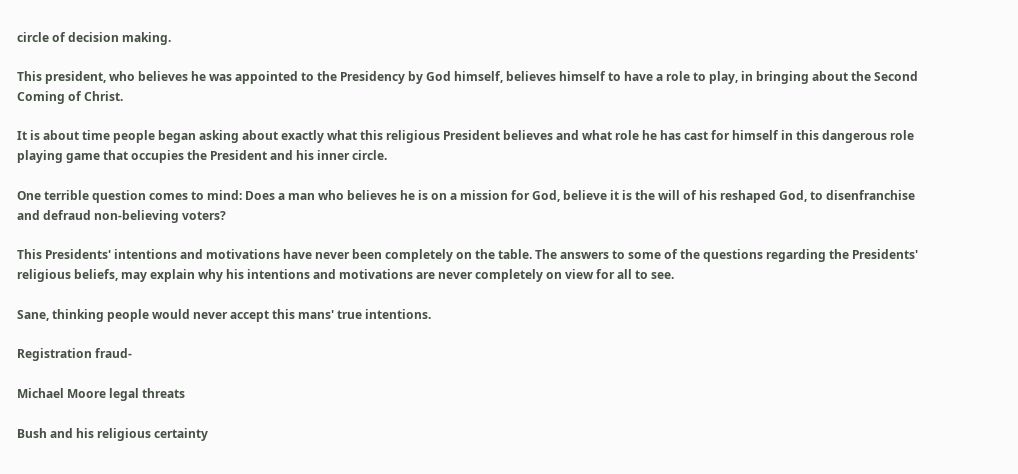circle of decision making.

This president, who believes he was appointed to the Presidency by God himself, believes himself to have a role to play, in bringing about the Second Coming of Christ.

It is about time people began asking about exactly what this religious President believes and what role he has cast for himself in this dangerous role playing game that occupies the President and his inner circle.

One terrible question comes to mind: Does a man who believes he is on a mission for God, believe it is the will of his reshaped God, to disenfranchise and defraud non-believing voters?

This Presidents' intentions and motivations have never been completely on the table. The answers to some of the questions regarding the Presidents' religious beliefs, may explain why his intentions and motivations are never completely on view for all to see.

Sane, thinking people would never accept this mans' true intentions.

Registration fraud-

Michael Moore legal threats

Bush and his religious certainty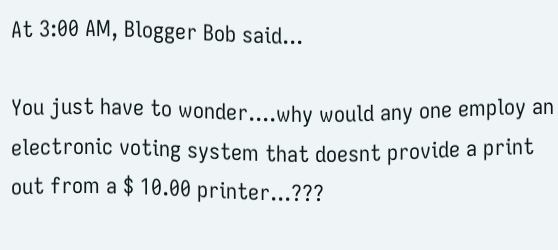At 3:00 AM, Blogger Bob said...

You just have to wonder....why would any one employ an electronic voting system that doesnt provide a print out from a $ 10.00 printer...???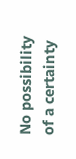No possibility of a certainty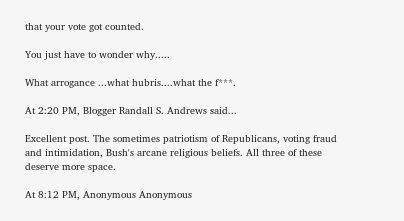that your vote got counted.

You just have to wonder why.....

What arrogance ...what hubris....what the f***.

At 2:20 PM, Blogger Randall S. Andrews said...

Excellent post. The sometimes patriotism of Republicans, voting fraud and intimidation, Bush's arcane religious beliefs. All three of these deserve more space.

At 8:12 PM, Anonymous Anonymous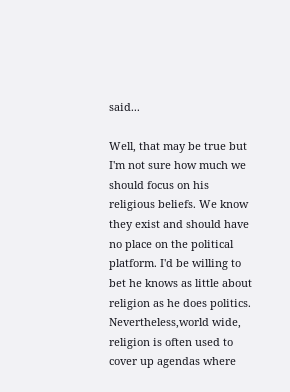said...

Well, that may be true but I'm not sure how much we should focus on his religious beliefs. We know they exist and should have no place on the political platform. I'd be willing to bet he knows as little about religion as he does politics. Nevertheless,world wide, religion is often used to cover up agendas where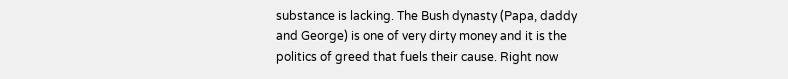substance is lacking. The Bush dynasty (Papa, daddy and George) is one of very dirty money and it is the politics of greed that fuels their cause. Right now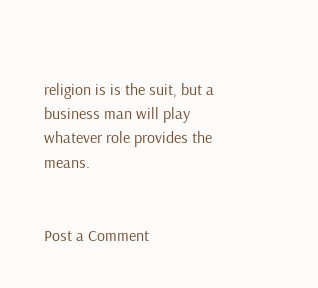religion is is the suit, but a business man will play whatever role provides the means.


Post a Comment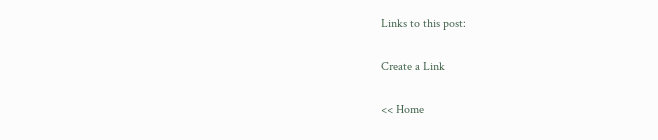Links to this post:

Create a Link

<< Home